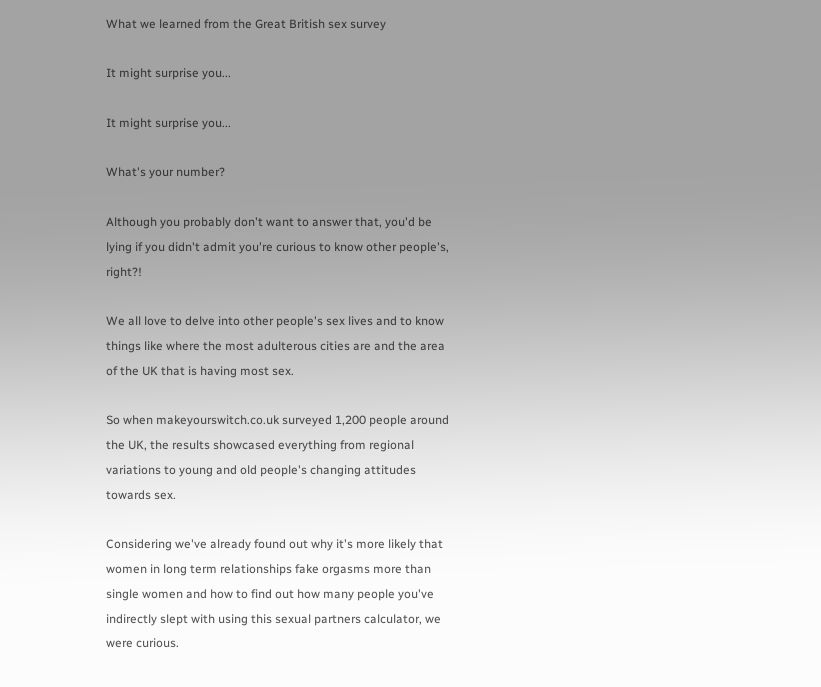What we learned from the Great British sex survey

It might surprise you...

It might surprise you...

What's your number?

Although you probably don't want to answer that, you'd be lying if you didn't admit you're curious to know other people's, right?!

We all love to delve into other people's sex lives and to know things like where the most adulterous cities are and the area of the UK that is having most sex.

So when makeyourswitch.co.uk surveyed 1,200 people around the UK, the results showcased everything from regional variations to young and old people's changing attitudes towards sex.

Considering we've already found out why it's more likely that women in long term relationships fake orgasms more than single women and how to find out how many people you've indirectly slept with using this sexual partners calculator, we were curious.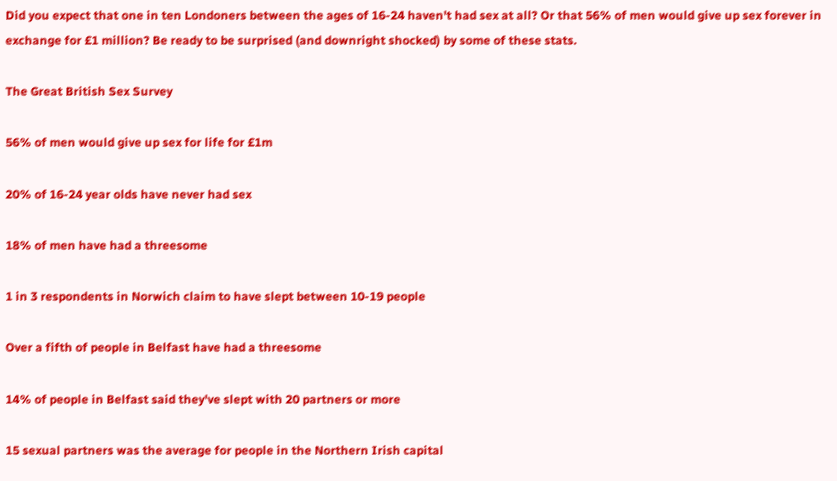Did you expect that one in ten Londoners between the ages of 16-24 haven't had sex at all? Or that 56% of men would give up sex forever in exchange for £1 million? Be ready to be surprised (and downright shocked) by some of these stats.

The Great British Sex Survey

56% of men would give up sex for life for £1m

20% of 16-24 year olds have never had sex

18% of men have had a threesome

1 in 3 respondents in Norwich claim to have slept between 10-19 people

Over a fifth of people in Belfast have had a threesome

14% of people in Belfast said they've slept with 20 partners or more

15 sexual partners was the average for people in the Northern Irish capital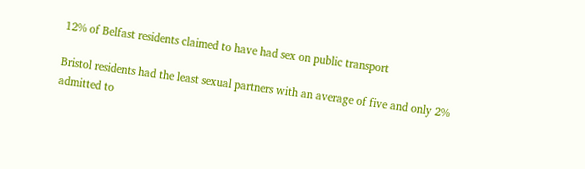12% of Belfast residents claimed to have had sex on public transport

Bristol residents had the least sexual partners with an average of five and only 2% admitted to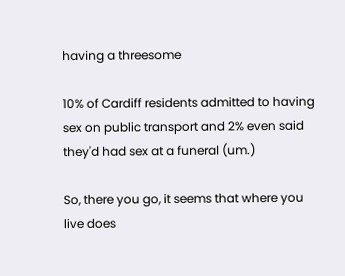having a threesome

10% of Cardiff residents admitted to having sex on public transport and 2% even said they'd had sex at a funeral (um.)

So, there you go, it seems that where you live does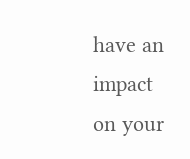have an impact on your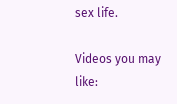sex life.

Videos you may like: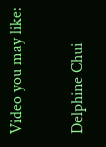Video you may like:

Delphine Chui